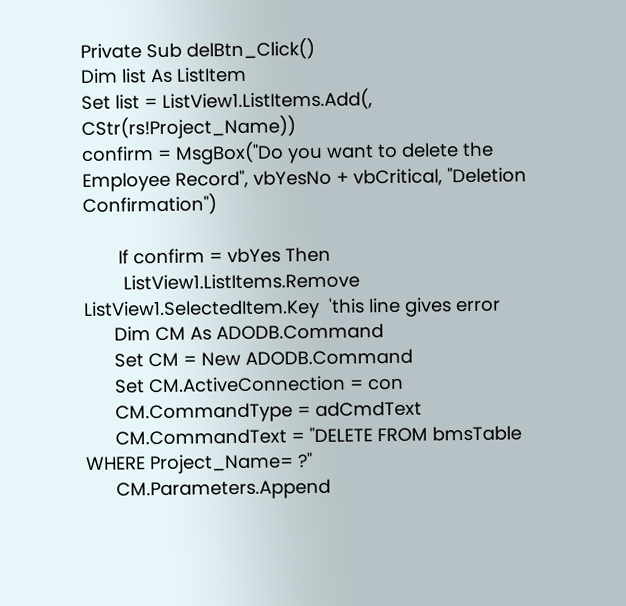Private Sub delBtn_Click()
Dim list As ListItem
Set list = ListView1.ListItems.Add(, CStr(rs!Project_Name))
confirm = MsgBox("Do you want to delete the Employee Record", vbYesNo + vbCritical, "Deletion Confirmation")

       If confirm = vbYes Then
        ListView1.ListItems.Remove ListView1.SelectedItem.Key  'this line gives error
      Dim CM As ADODB.Command
      Set CM = New ADODB.Command
      Set CM.ActiveConnection = con
      CM.CommandType = adCmdText
      CM.CommandText = "DELETE FROM bmsTable WHERE Project_Name= ?"
      CM.Parameters.Append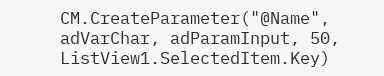CM.CreateParameter("@Name", adVarChar, adParamInput, 50, ListView1.SelectedItem.Key)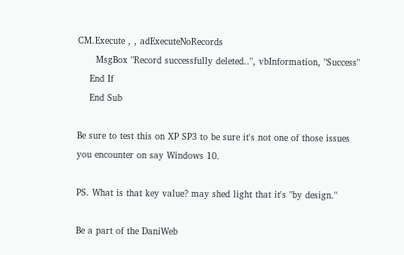CM.Execute , , adExecuteNoRecords
      MsgBox "Record successfully deleted..", vbInformation, "Success"
    End If
    End Sub

Be sure to test this on XP SP3 to be sure it's not one of those issues you encounter on say Windows 10.

PS. What is that key value? may shed light that it's "by design."

Be a part of the DaniWeb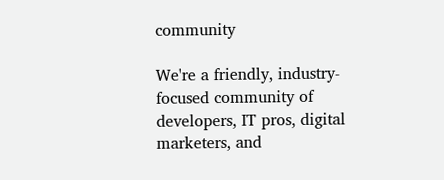community

We're a friendly, industry-focused community of developers, IT pros, digital marketers, and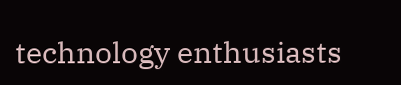technology enthusiasts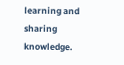learning and sharing knowledge.